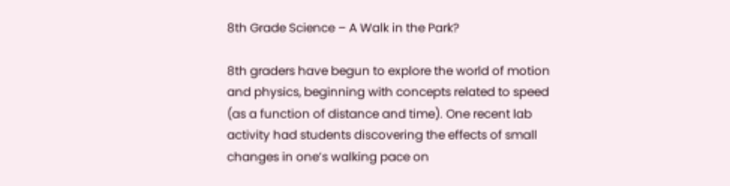8th Grade Science – A Walk in the Park?

8th graders have begun to explore the world of motion and physics, beginning with concepts related to speed (as a function of distance and time). One recent lab activity had students discovering the effects of small changes in one’s walking pace on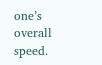one’s overall speed.